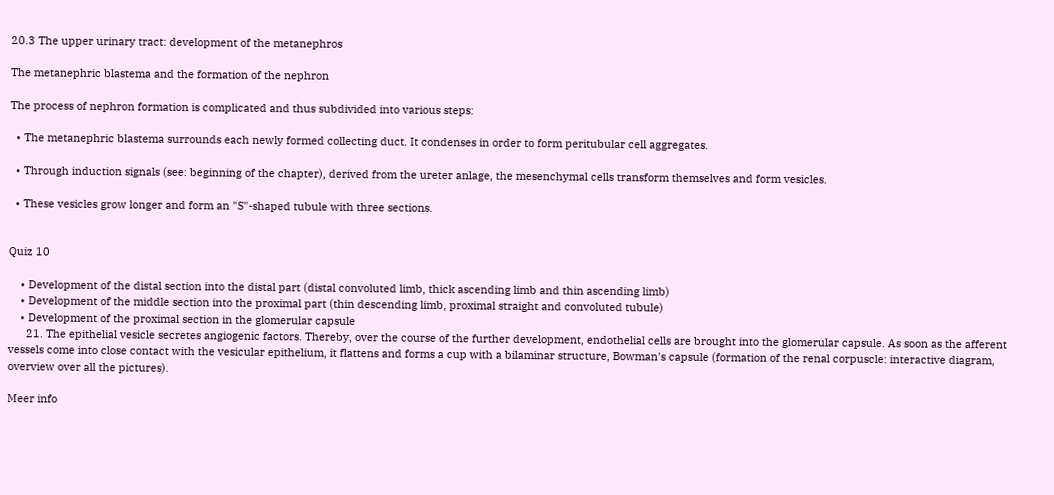20.3 The upper urinary tract: development of the metanephros

The metanephric blastema and the formation of the nephron

The process of nephron formation is complicated and thus subdivided into various steps:

  • The metanephric blastema surrounds each newly formed collecting duct. It condenses in order to form peritubular cell aggregates.

  • Through induction signals (see: beginning of the chapter), derived from the ureter anlage, the mesenchymal cells transform themselves and form vesicles.

  • These vesicles grow longer and form an "S"-shaped tubule with three sections.


Quiz 10

    • Development of the distal section into the distal part (distal convoluted limb, thick ascending limb and thin ascending limb)
    • Development of the middle section into the proximal part (thin descending limb, proximal straight and convoluted tubule)
    • Development of the proximal section in the glomerular capsule
      21. The epithelial vesicle secretes angiogenic factors. Thereby, over the course of the further development, endothelial cells are brought into the glomerular capsule. As soon as the afferent vessels come into close contact with the vesicular epithelium, it flattens and forms a cup with a bilaminar structure, Bowman's capsule (formation of the renal corpuscle: interactive diagram, overview over all the pictures).

Meer info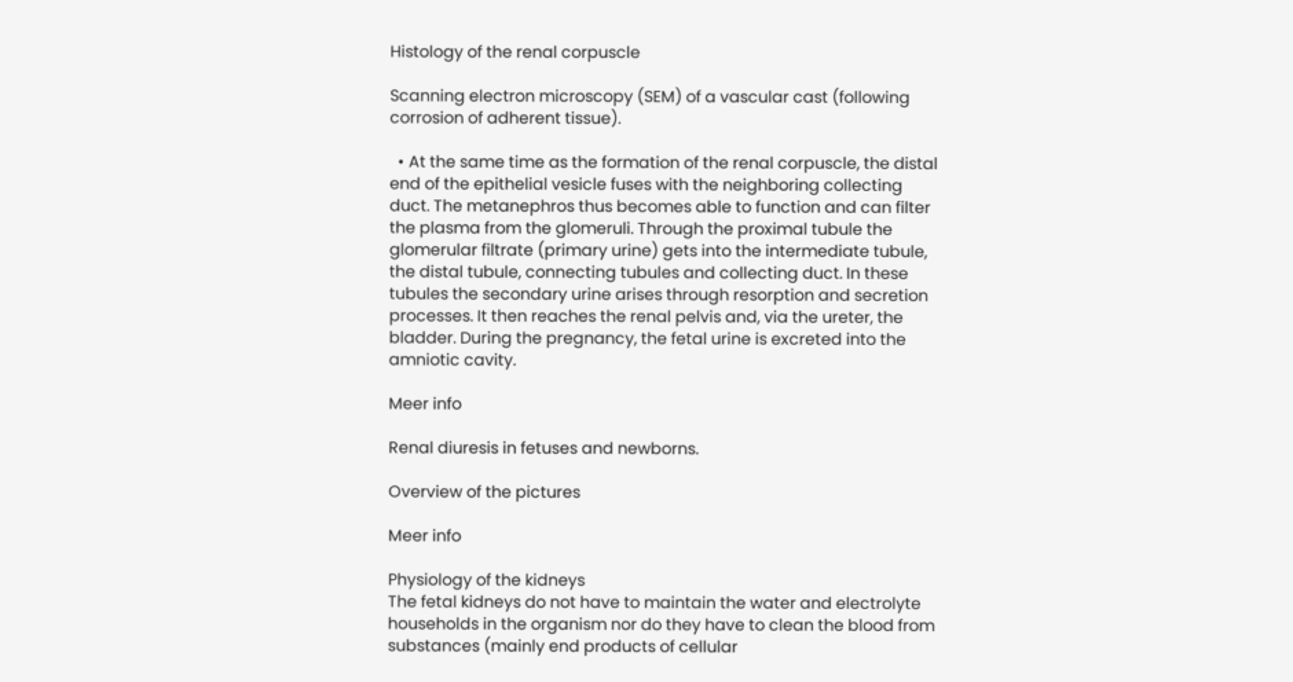Histology of the renal corpuscle

Scanning electron microscopy (SEM) of a vascular cast (following corrosion of adherent tissue).

  • At the same time as the formation of the renal corpuscle, the distal end of the epithelial vesicle fuses with the neighboring collecting duct. The metanephros thus becomes able to function and can filter the plasma from the glomeruli. Through the proximal tubule the glomerular filtrate (primary urine) gets into the intermediate tubule, the distal tubule, connecting tubules and collecting duct. In these tubules the secondary urine arises through resorption and secretion processes. It then reaches the renal pelvis and, via the ureter, the bladder. During the pregnancy, the fetal urine is excreted into the amniotic cavity.

Meer info

Renal diuresis in fetuses and newborns.

Overview of the pictures

Meer info

Physiology of the kidneys
The fetal kidneys do not have to maintain the water and electrolyte households in the organism nor do they have to clean the blood from substances (mainly end products of cellular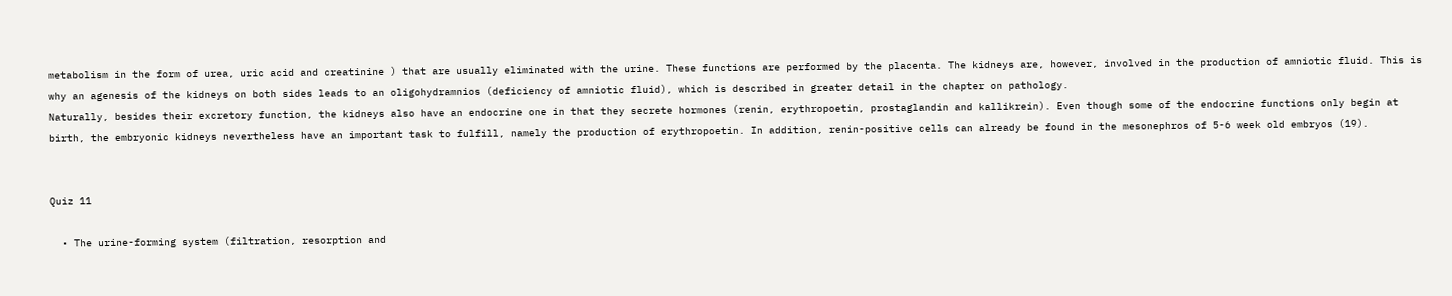metabolism in the form of urea, uric acid and creatinine ) that are usually eliminated with the urine. These functions are performed by the placenta. The kidneys are, however, involved in the production of amniotic fluid. This is why an agenesis of the kidneys on both sides leads to an oligohydramnios (deficiency of amniotic fluid), which is described in greater detail in the chapter on pathology.
Naturally, besides their excretory function, the kidneys also have an endocrine one in that they secrete hormones (renin, erythropoetin, prostaglandin and kallikrein). Even though some of the endocrine functions only begin at birth, the embryonic kidneys nevertheless have an important task to fulfill, namely the production of erythropoetin. In addition, renin-positive cells can already be found in the mesonephros of 5-6 week old embryos (19).


Quiz 11

  • The urine-forming system (filtration, resorption and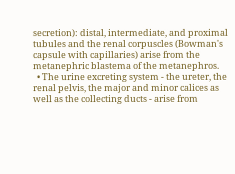secretion): distal, intermediate, and proximal tubules and the renal corpuscles (Bowman's capsule with capillaries) arise from the metanephric blastema of the metanephros.
  • The urine excreting system - the ureter, the renal pelvis, the major and minor calices as well as the collecting ducts - arise from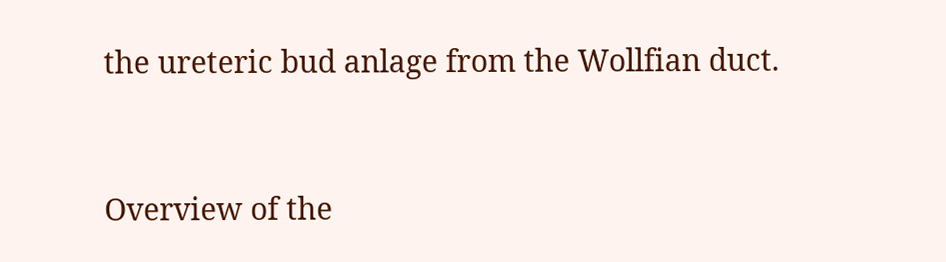the ureteric bud anlage from the Wollfian duct.


Overview of the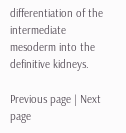differentiation of the intermediate mesoderm into the definitive kidneys.

Previous page | Next page